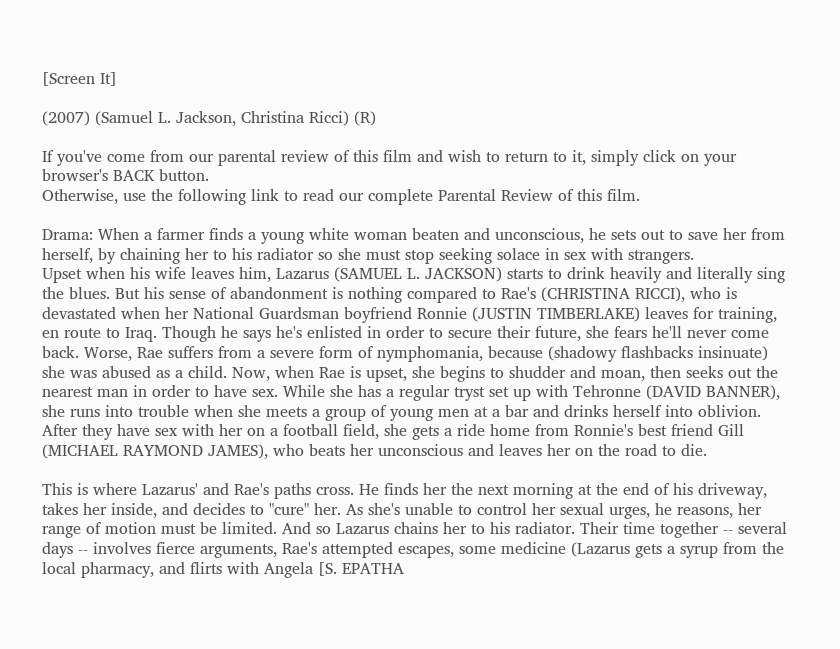[Screen It]

(2007) (Samuel L. Jackson, Christina Ricci) (R)

If you've come from our parental review of this film and wish to return to it, simply click on your browser's BACK button.
Otherwise, use the following link to read our complete Parental Review of this film.

Drama: When a farmer finds a young white woman beaten and unconscious, he sets out to save her from herself, by chaining her to his radiator so she must stop seeking solace in sex with strangers.
Upset when his wife leaves him, Lazarus (SAMUEL L. JACKSON) starts to drink heavily and literally sing the blues. But his sense of abandonment is nothing compared to Rae's (CHRISTINA RICCI), who is devastated when her National Guardsman boyfriend Ronnie (JUSTIN TIMBERLAKE) leaves for training, en route to Iraq. Though he says he's enlisted in order to secure their future, she fears he'll never come back. Worse, Rae suffers from a severe form of nymphomania, because (shadowy flashbacks insinuate) she was abused as a child. Now, when Rae is upset, she begins to shudder and moan, then seeks out the nearest man in order to have sex. While she has a regular tryst set up with Tehronne (DAVID BANNER), she runs into trouble when she meets a group of young men at a bar and drinks herself into oblivion. After they have sex with her on a football field, she gets a ride home from Ronnie's best friend Gill (MICHAEL RAYMOND JAMES), who beats her unconscious and leaves her on the road to die.

This is where Lazarus' and Rae's paths cross. He finds her the next morning at the end of his driveway, takes her inside, and decides to "cure" her. As she's unable to control her sexual urges, he reasons, her range of motion must be limited. And so Lazarus chains her to his radiator. Their time together -- several days -- involves fierce arguments, Rae's attempted escapes, some medicine (Lazarus gets a syrup from the local pharmacy, and flirts with Angela [S. EPATHA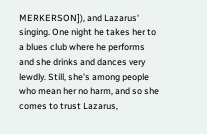MERKERSON]), and Lazarus' singing. One night he takes her to a blues club where he performs and she drinks and dances very lewdly. Still, she's among people who mean her no harm, and so she comes to trust Lazarus,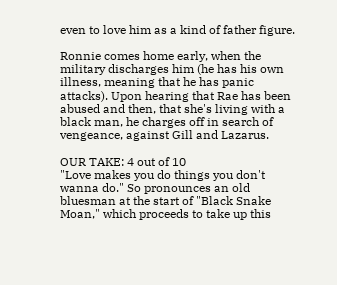even to love him as a kind of father figure.

Ronnie comes home early, when the military discharges him (he has his own illness, meaning that he has panic attacks). Upon hearing that Rae has been abused and then, that she's living with a black man, he charges off in search of vengeance, against Gill and Lazarus.

OUR TAKE: 4 out of 10
"Love makes you do things you don't wanna do." So pronounces an old bluesman at the start of "Black Snake Moan," which proceeds to take up this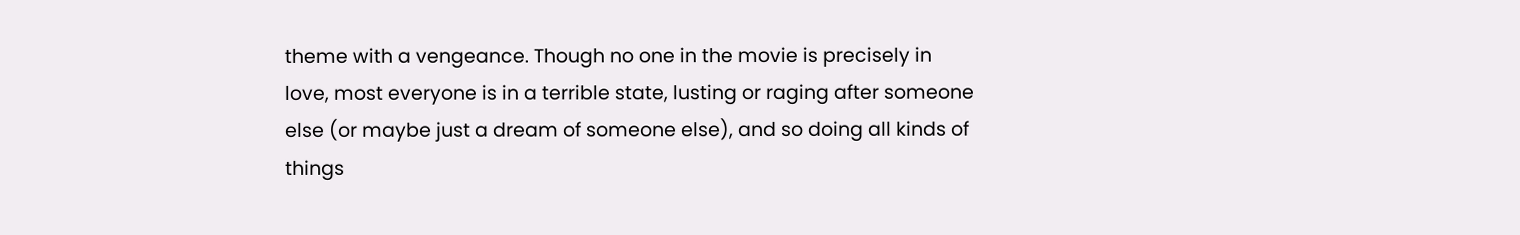theme with a vengeance. Though no one in the movie is precisely in love, most everyone is in a terrible state, lusting or raging after someone else (or maybe just a dream of someone else), and so doing all kinds of things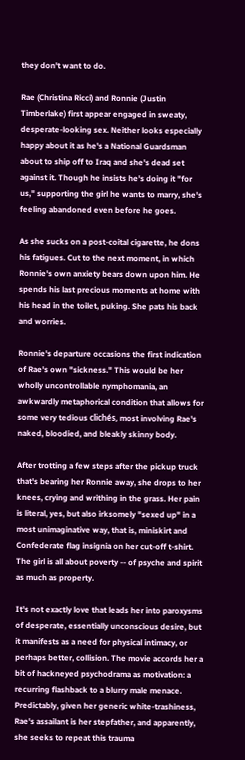they don't want to do.

Rae (Christina Ricci) and Ronnie (Justin Timberlake) first appear engaged in sweaty, desperate-looking sex. Neither looks especially happy about it as he's a National Guardsman about to ship off to Iraq and she's dead set against it. Though he insists he's doing it "for us," supporting the girl he wants to marry, she's feeling abandoned even before he goes.

As she sucks on a post-coital cigarette, he dons his fatigues. Cut to the next moment, in which Ronnie's own anxiety bears down upon him. He spends his last precious moments at home with his head in the toilet, puking. She pats his back and worries.

Ronnie's departure occasions the first indication of Rae's own "sickness." This would be her wholly uncontrollable nymphomania, an awkwardly metaphorical condition that allows for some very tedious clichés, most involving Rae's naked, bloodied, and bleakly skinny body.

After trotting a few steps after the pickup truck that's bearing her Ronnie away, she drops to her knees, crying and writhing in the grass. Her pain is literal, yes, but also irksomely "sexed up" in a most unimaginative way, that is, miniskirt and Confederate flag insignia on her cut-off t-shirt. The girl is all about poverty -- of psyche and spirit as much as property.

It's not exactly love that leads her into paroxysms of desperate, essentially unconscious desire, but it manifests as a need for physical intimacy, or perhaps better, collision. The movie accords her a bit of hackneyed psychodrama as motivation: a recurring flashback to a blurry male menace. Predictably, given her generic white-trashiness, Rae's assailant is her stepfather, and apparently, she seeks to repeat this trauma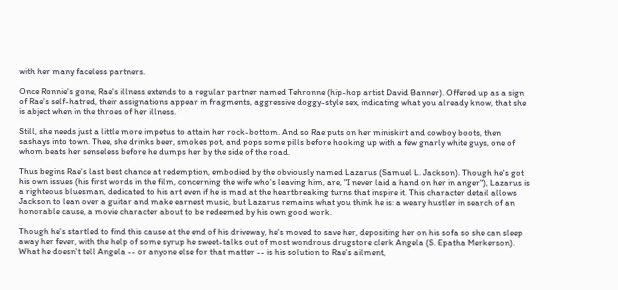with her many faceless partners.

Once Ronnie's gone, Rae's illness extends to a regular partner named Tehronne (hip-hop artist David Banner). Offered up as a sign of Rae's self-hatred, their assignations appear in fragments, aggressive doggy-style sex, indicating what you already know, that she is abject when in the throes of her illness.

Still, she needs just a little more impetus to attain her rock-bottom. And so Rae puts on her miniskirt and cowboy boots, then sashays into town. Thee, she drinks beer, smokes pot, and pops some pills before hooking up with a few gnarly white guys, one of whom beats her senseless before he dumps her by the side of the road.

Thus begins Rae's last best chance at redemption, embodied by the obviously named Lazarus (Samuel L. Jackson). Though he's got his own issues (his first words in the film, concerning the wife who's leaving him, are, "I never laid a hand on her in anger"), Lazarus is a righteous bluesman, dedicated to his art even if he is mad at the heartbreaking turns that inspire it. This character detail allows Jackson to lean over a guitar and make earnest music, but Lazarus remains what you think he is: a weary hustler in search of an honorable cause, a movie character about to be redeemed by his own good work.

Though he's startled to find this cause at the end of his driveway, he's moved to save her, depositing her on his sofa so she can sleep away her fever, with the help of some syrup he sweet-talks out of most wondrous drugstore clerk Angela (S. Epatha Merkerson). What he doesn't tell Angela -- or anyone else for that matter -- is his solution to Rae's ailment,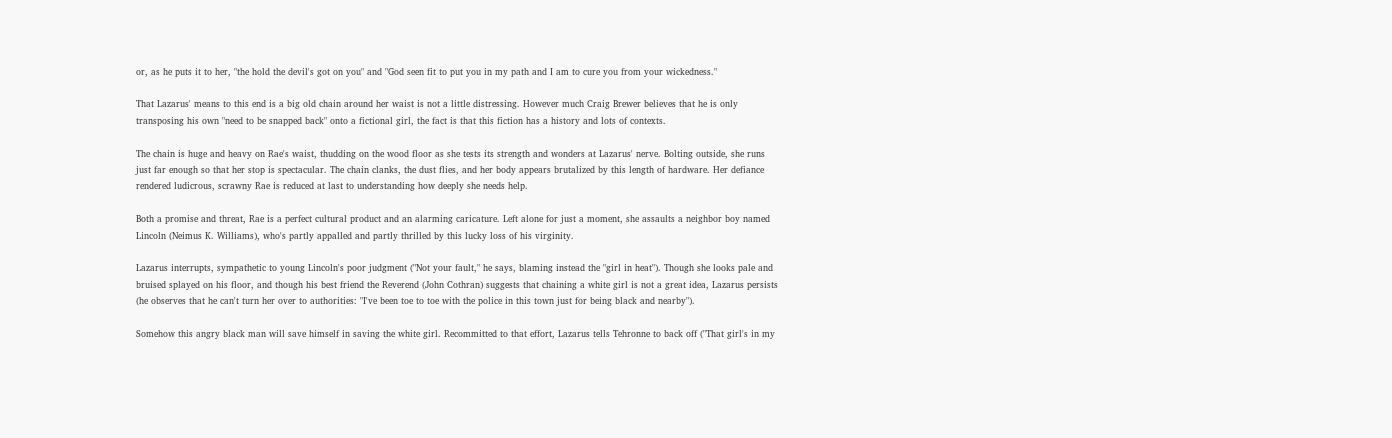or, as he puts it to her, "the hold the devil's got on you" and "God seen fit to put you in my path and I am to cure you from your wickedness."

That Lazarus' means to this end is a big old chain around her waist is not a little distressing. However much Craig Brewer believes that he is only transposing his own "need to be snapped back" onto a fictional girl, the fact is that this fiction has a history and lots of contexts.

The chain is huge and heavy on Rae's waist, thudding on the wood floor as she tests its strength and wonders at Lazarus' nerve. Bolting outside, she runs just far enough so that her stop is spectacular. The chain clanks, the dust flies, and her body appears brutalized by this length of hardware. Her defiance rendered ludicrous, scrawny Rae is reduced at last to understanding how deeply she needs help.

Both a promise and threat, Rae is a perfect cultural product and an alarming caricature. Left alone for just a moment, she assaults a neighbor boy named Lincoln (Neimus K. Williams), who's partly appalled and partly thrilled by this lucky loss of his virginity.

Lazarus interrupts, sympathetic to young Lincoln's poor judgment ("Not your fault," he says, blaming instead the "girl in heat"). Though she looks pale and bruised splayed on his floor, and though his best friend the Reverend (John Cothran) suggests that chaining a white girl is not a great idea, Lazarus persists (he observes that he can't turn her over to authorities: "I've been toe to toe with the police in this town just for being black and nearby").

Somehow this angry black man will save himself in saving the white girl. Recommitted to that effort, Lazarus tells Tehronne to back off ("That girl's in my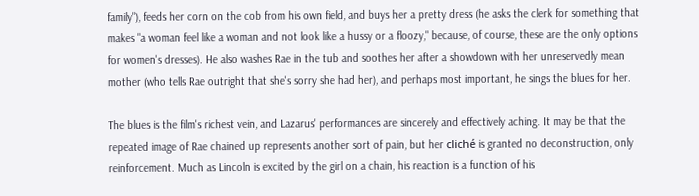family"), feeds her corn on the cob from his own field, and buys her a pretty dress (he asks the clerk for something that makes "a woman feel like a woman and not look like a hussy or a floozy," because, of course, these are the only options for women's dresses). He also washes Rae in the tub and soothes her after a showdown with her unreservedly mean mother (who tells Rae outright that she's sorry she had her), and perhaps most important, he sings the blues for her.

The blues is the film's richest vein, and Lazarus' performances are sincerely and effectively aching. It may be that the repeated image of Rae chained up represents another sort of pain, but her cliché is granted no deconstruction, only reinforcement. Much as Lincoln is excited by the girl on a chain, his reaction is a function of his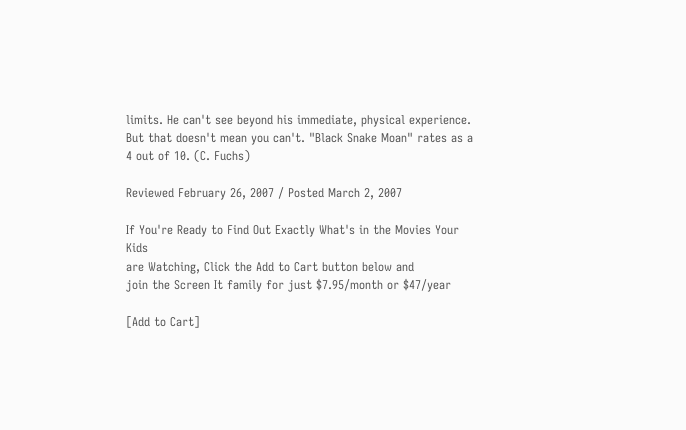limits. He can't see beyond his immediate, physical experience. But that doesn't mean you can't. "Black Snake Moan" rates as a 4 out of 10. (C. Fuchs)

Reviewed February 26, 2007 / Posted March 2, 2007

If You're Ready to Find Out Exactly What's in the Movies Your Kids
are Watching, Click the Add to Cart button below and
join the Screen It family for just $7.95/month or $47/year

[Add to Cart]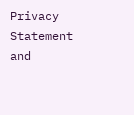Privacy Statement and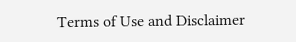Terms of Use and Disclaimer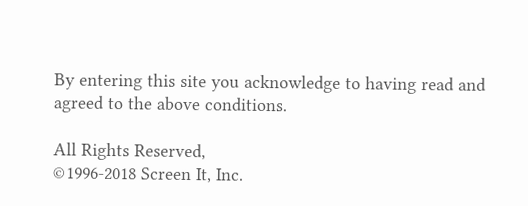By entering this site you acknowledge to having read and agreed to the above conditions.

All Rights Reserved,
©1996-2018 Screen It, Inc.